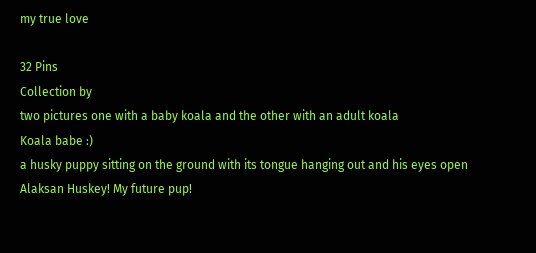my true love

32 Pins
Collection by
two pictures one with a baby koala and the other with an adult koala
Koala babe :)
a husky puppy sitting on the ground with its tongue hanging out and his eyes open
Alaksan Huskey! My future pup!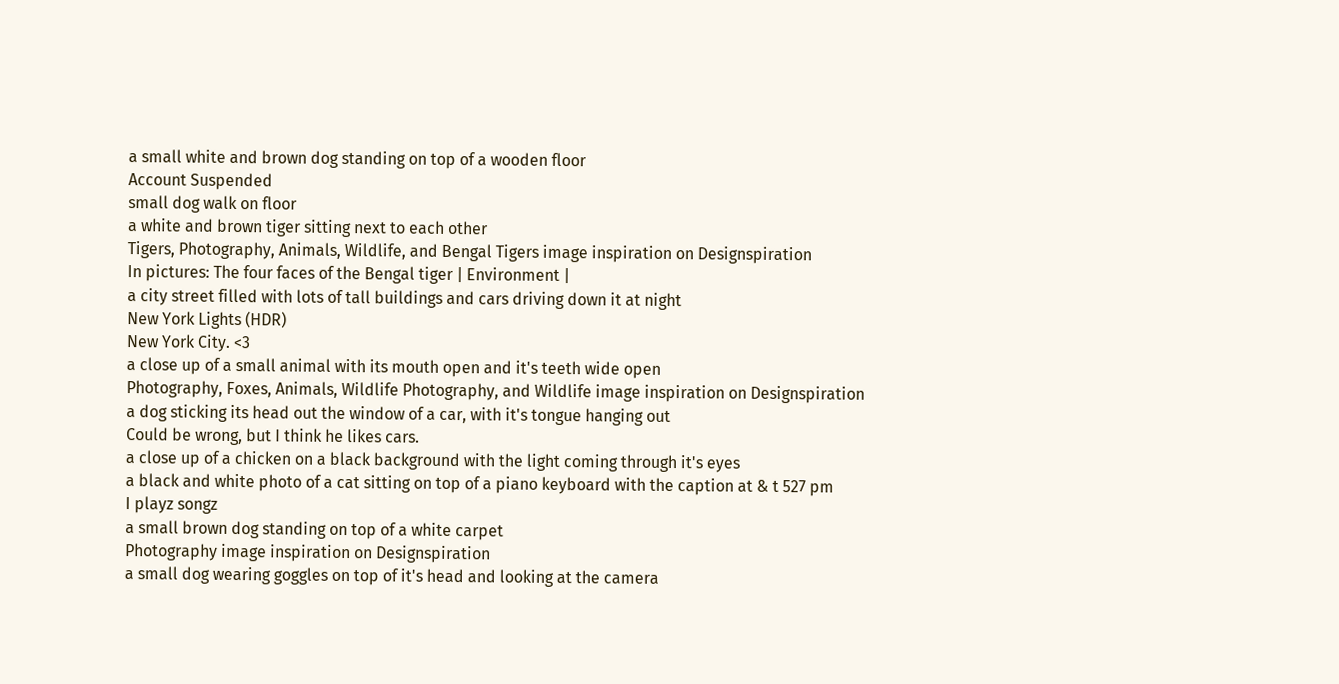a small white and brown dog standing on top of a wooden floor
Account Suspended
small dog walk on floor
a white and brown tiger sitting next to each other
Tigers, Photography, Animals, Wildlife, and Bengal Tigers image inspiration on Designspiration
In pictures: The four faces of the Bengal tiger | Environment |
a city street filled with lots of tall buildings and cars driving down it at night
New York Lights (HDR)
New York City. <3
a close up of a small animal with its mouth open and it's teeth wide open
Photography, Foxes, Animals, Wildlife Photography, and Wildlife image inspiration on Designspiration
a dog sticking its head out the window of a car, with it's tongue hanging out
Could be wrong, but I think he likes cars.
a close up of a chicken on a black background with the light coming through it's eyes
a black and white photo of a cat sitting on top of a piano keyboard with the caption at & t 527 pm
I playz songz
a small brown dog standing on top of a white carpet
Photography image inspiration on Designspiration
a small dog wearing goggles on top of it's head and looking at the camera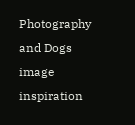Photography and Dogs image inspiration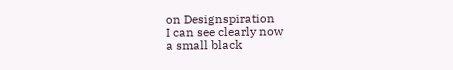on Designspiration
I can see clearly now
a small black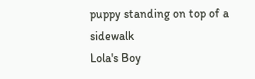puppy standing on top of a sidewalk
Lola's Boy